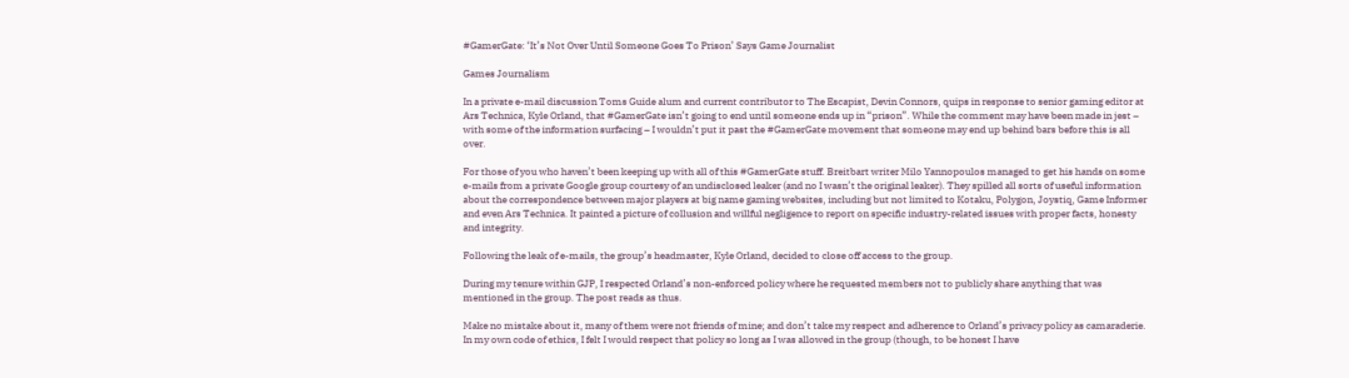#GamerGate: ‘It’s Not Over Until Someone Goes To Prison’ Says Game Journalist

Games Journalism

In a private e-mail discussion Toms Guide alum and current contributor to The Escapist, Devin Connors, quips in response to senior gaming editor at Ars Technica, Kyle Orland, that #GamerGate isn’t going to end until someone ends up in “prison”. While the comment may have been made in jest – with some of the information surfacing – I wouldn’t put it past the #GamerGate movement that someone may end up behind bars before this is all over.

For those of you who haven’t been keeping up with all of this #GamerGate stuff. Breitbart writer Milo Yannopoulos managed to get his hands on some  e-mails from a private Google group courtesy of an undisclosed leaker (and no I wasn’t the original leaker). They spilled all sorts of useful information about the correspondence between major players at big name gaming websites, including but not limited to Kotaku, Polygon, Joystiq, Game Informer and even Ars Technica. It painted a picture of collusion and willful negligence to report on specific industry-related issues with proper facts, honesty and integrity.

Following the leak of e-mails, the group’s headmaster, Kyle Orland, decided to close off access to the group.

During my tenure within GJP, I respected Orland’s non-enforced policy where he requested members not to publicly share anything that was mentioned in the group. The post reads as thus.

Make no mistake about it, many of them were not friends of mine; and don’t take my respect and adherence to Orland’s privacy policy as camaraderie. In my own code of ethics, I felt I would respect that policy so long as I was allowed in the group (though, to be honest I have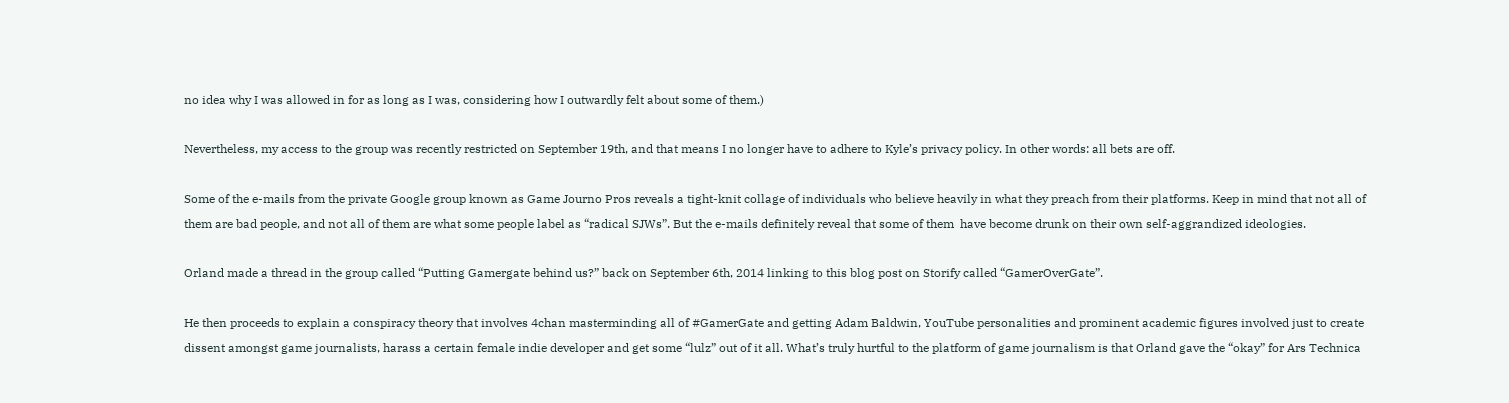no idea why I was allowed in for as long as I was, considering how I outwardly felt about some of them.)

Nevertheless, my access to the group was recently restricted on September 19th, and that means I no longer have to adhere to Kyle’s privacy policy. In other words: all bets are off.

Some of the e-mails from the private Google group known as Game Journo Pros reveals a tight-knit collage of individuals who believe heavily in what they preach from their platforms. Keep in mind that not all of them are bad people, and not all of them are what some people label as “radical SJWs”. But the e-mails definitely reveal that some of them  have become drunk on their own self-aggrandized ideologies.

Orland made a thread in the group called “Putting Gamergate behind us?” back on September 6th, 2014 linking to this blog post on Storify called “GamerOverGate”.

He then proceeds to explain a conspiracy theory that involves 4chan masterminding all of #GamerGate and getting Adam Baldwin, YouTube personalities and prominent academic figures involved just to create dissent amongst game journalists, harass a certain female indie developer and get some “lulz” out of it all. What’s truly hurtful to the platform of game journalism is that Orland gave the “okay” for Ars Technica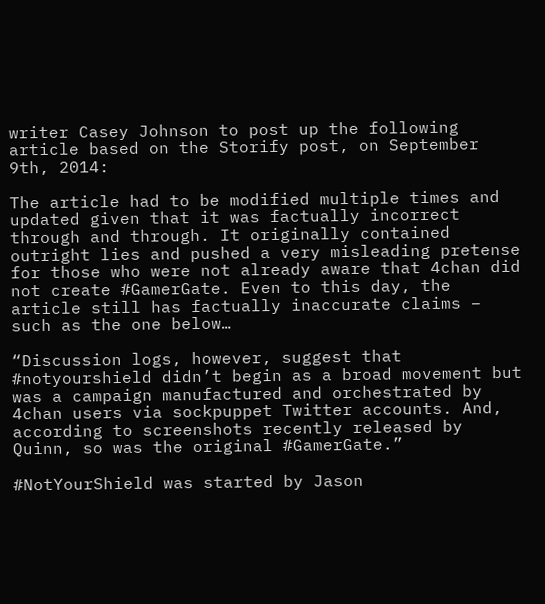writer Casey Johnson to post up the following article based on the Storify post, on September 9th, 2014:

The article had to be modified multiple times and updated given that it was factually incorrect through and through. It originally contained outright lies and pushed a very misleading pretense for those who were not already aware that 4chan did not create #GamerGate. Even to this day, the article still has factually inaccurate claims – such as the one below…

“Discussion logs, however, suggest that #notyourshield didn’t begin as a broad movement but was a campaign manufactured and orchestrated by 4chan users via sockpuppet Twitter accounts. And, according to screenshots recently released by Quinn, so was the original #GamerGate.”

#NotYourShield was started by Jason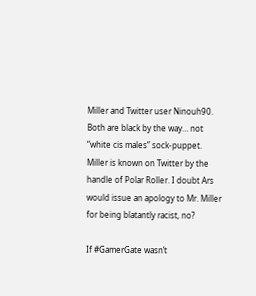Miller and Twitter user Ninouh90. Both are black by the way… not “white cis males” sock-puppet.  Miller is known on Twitter by the handle of Polar Roller. I doubt Ars would issue an apology to Mr. Miller for being blatantly racist, no?

If #GamerGate wasn’t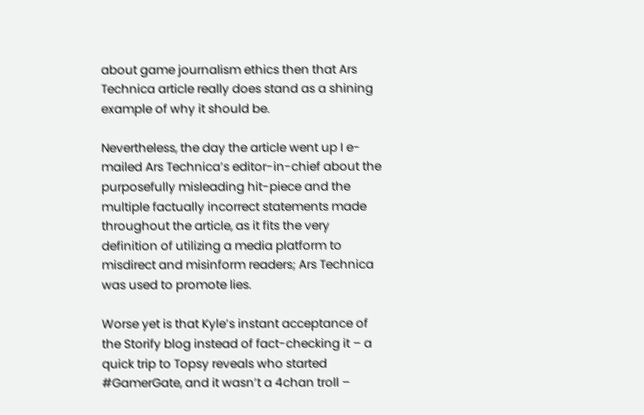about game journalism ethics then that Ars Technica article really does stand as a shining example of why it should be.

Nevertheless, the day the article went up I e-mailed Ars Technica’s editor-in-chief about the purposefully misleading hit-piece and the multiple factually incorrect statements made throughout the article, as it fits the very definition of utilizing a media platform to misdirect and misinform readers; Ars Technica was used to promote lies.

Worse yet is that Kyle’s instant acceptance of the Storify blog instead of fact-checking it – a quick trip to Topsy reveals who started #GamerGate, and it wasn’t a 4chan troll –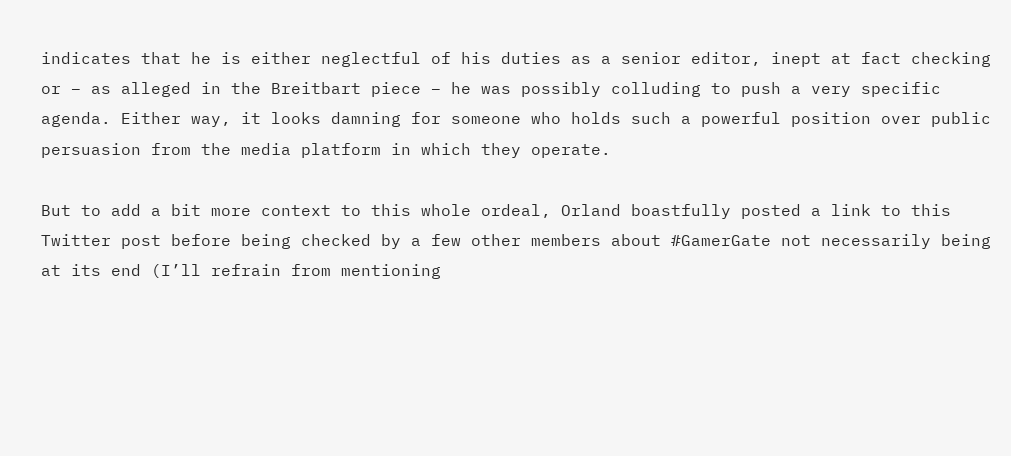indicates that he is either neglectful of his duties as a senior editor, inept at fact checking or – as alleged in the Breitbart piece – he was possibly colluding to push a very specific agenda. Either way, it looks damning for someone who holds such a powerful position over public persuasion from the media platform in which they operate.

But to add a bit more context to this whole ordeal, Orland boastfully posted a link to this Twitter post before being checked by a few other members about #GamerGate not necessarily being at its end (I’ll refrain from mentioning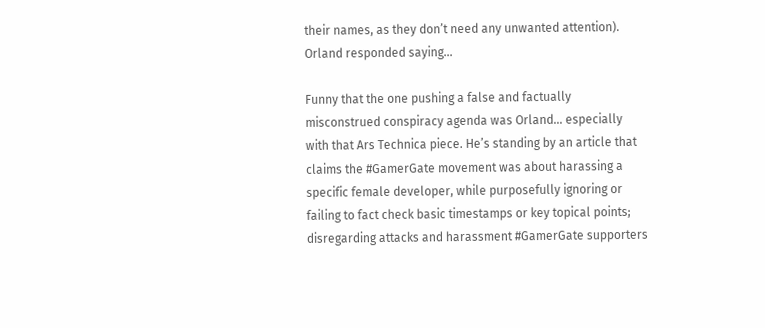their names, as they don’t need any unwanted attention). Orland responded saying…

Funny that the one pushing a false and factually misconstrued conspiracy agenda was Orland… especially with that Ars Technica piece. He’s standing by an article that claims the #GamerGate movement was about harassing a specific female developer, while purposefully ignoring or failing to fact check basic timestamps or key topical points; disregarding attacks and harassment #GamerGate supporters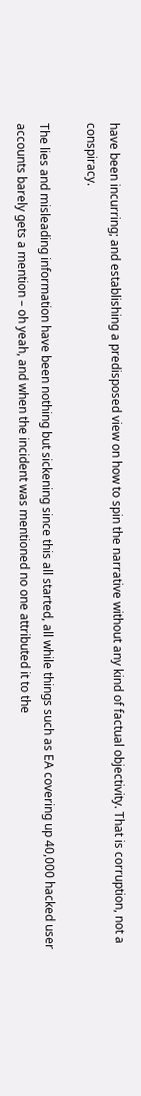have been incurring; and establishing a predisposed view on how to spin the narrative without any kind of factual objectivity. That is corruption, not a conspiracy.

The lies and misleading information have been nothing but sickening since this all started, all while things such as EA covering up 40,000 hacked user accounts barely gets a mention – oh yeah, and when the incident was mentioned no one attributed it to the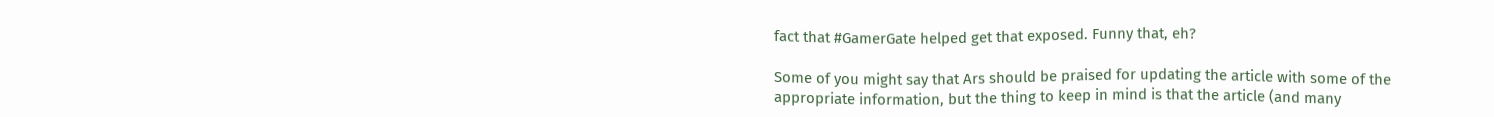fact that #GamerGate helped get that exposed. Funny that, eh?

Some of you might say that Ars should be praised for updating the article with some of the appropriate information, but the thing to keep in mind is that the article (and many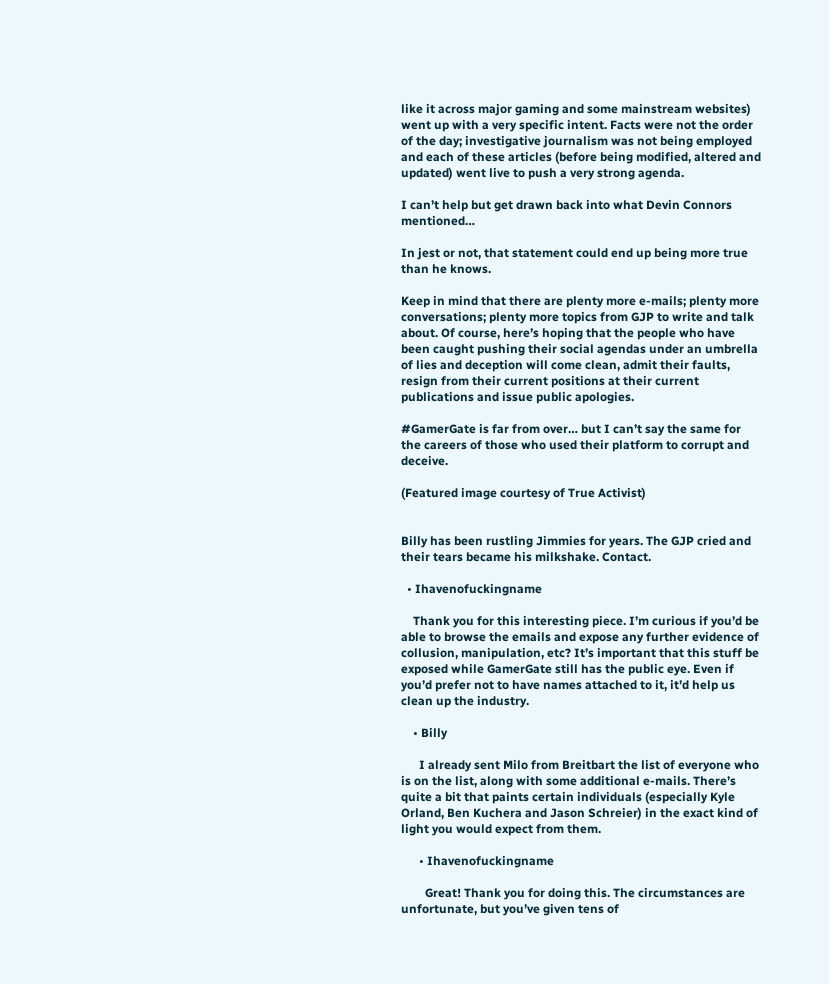like it across major gaming and some mainstream websites) went up with a very specific intent. Facts were not the order of the day; investigative journalism was not being employed and each of these articles (before being modified, altered and updated) went live to push a very strong agenda.

I can’t help but get drawn back into what Devin Connors mentioned…

In jest or not, that statement could end up being more true than he knows.

Keep in mind that there are plenty more e-mails; plenty more conversations; plenty more topics from GJP to write and talk about. Of course, here’s hoping that the people who have been caught pushing their social agendas under an umbrella of lies and deception will come clean, admit their faults, resign from their current positions at their current publications and issue public apologies.

#GamerGate is far from over… but I can’t say the same for the careers of those who used their platform to corrupt and deceive.

(Featured image courtesy of True Activist)


Billy has been rustling Jimmies for years. The GJP cried and their tears became his milkshake. Contact.

  • Ihavenofuckingname

    Thank you for this interesting piece. I’m curious if you’d be able to browse the emails and expose any further evidence of collusion, manipulation, etc? It’s important that this stuff be exposed while GamerGate still has the public eye. Even if you’d prefer not to have names attached to it, it’d help us clean up the industry.

    • Billy

      I already sent Milo from Breitbart the list of everyone who is on the list, along with some additional e-mails. There’s quite a bit that paints certain individuals (especially Kyle Orland, Ben Kuchera and Jason Schreier) in the exact kind of light you would expect from them.

      • Ihavenofuckingname

        Great! Thank you for doing this. The circumstances are unfortunate, but you’ve given tens of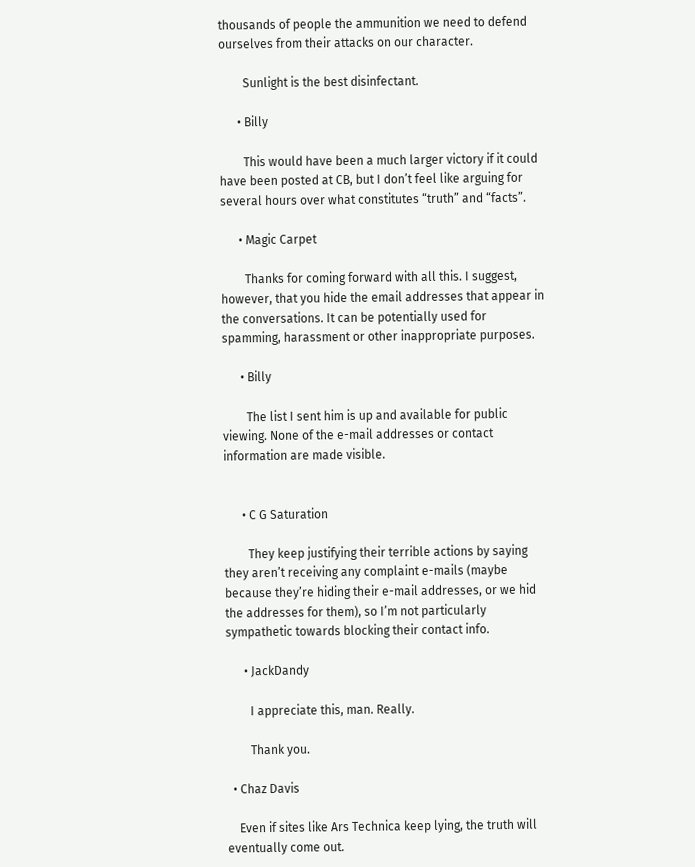thousands of people the ammunition we need to defend ourselves from their attacks on our character.

        Sunlight is the best disinfectant.

      • Billy

        This would have been a much larger victory if it could have been posted at CB, but I don’t feel like arguing for several hours over what constitutes “truth” and “facts”.

      • Magic Carpet

        Thanks for coming forward with all this. I suggest, however, that you hide the email addresses that appear in the conversations. It can be potentially used for spamming, harassment or other inappropriate purposes.

      • Billy

        The list I sent him is up and available for public viewing. None of the e-mail addresses or contact information are made visible.


      • C G Saturation

        They keep justifying their terrible actions by saying they aren’t receiving any complaint e-mails (maybe because they’re hiding their e-mail addresses, or we hid the addresses for them), so I’m not particularly sympathetic towards blocking their contact info.

      • JackDandy

        I appreciate this, man. Really.

        Thank you.

  • Chaz Davis

    Even if sites like Ars Technica keep lying, the truth will eventually come out.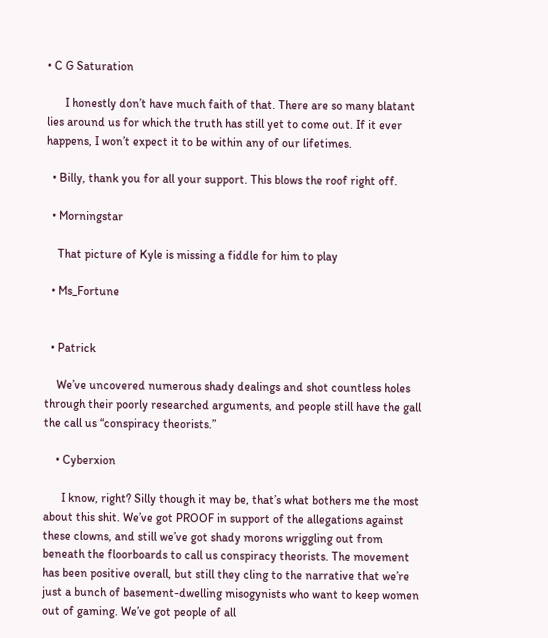• C G Saturation

      I honestly don’t have much faith of that. There are so many blatant lies around us for which the truth has still yet to come out. If it ever happens, I won’t expect it to be within any of our lifetimes.

  • Billy, thank you for all your support. This blows the roof right off.

  • Morningstar

    That picture of Kyle is missing a fiddle for him to play

  • Ms_Fortune


  • Patrick

    We’ve uncovered numerous shady dealings and shot countless holes through their poorly researched arguments, and people still have the gall the call us “conspiracy theorists.”

    • Cyberxion

      I know, right? Silly though it may be, that’s what bothers me the most about this shit. We’ve got PROOF in support of the allegations against these clowns, and still we’ve got shady morons wriggling out from beneath the floorboards to call us conspiracy theorists. The movement has been positive overall, but still they cling to the narrative that we’re just a bunch of basement-dwelling misogynists who want to keep women out of gaming. We’ve got people of all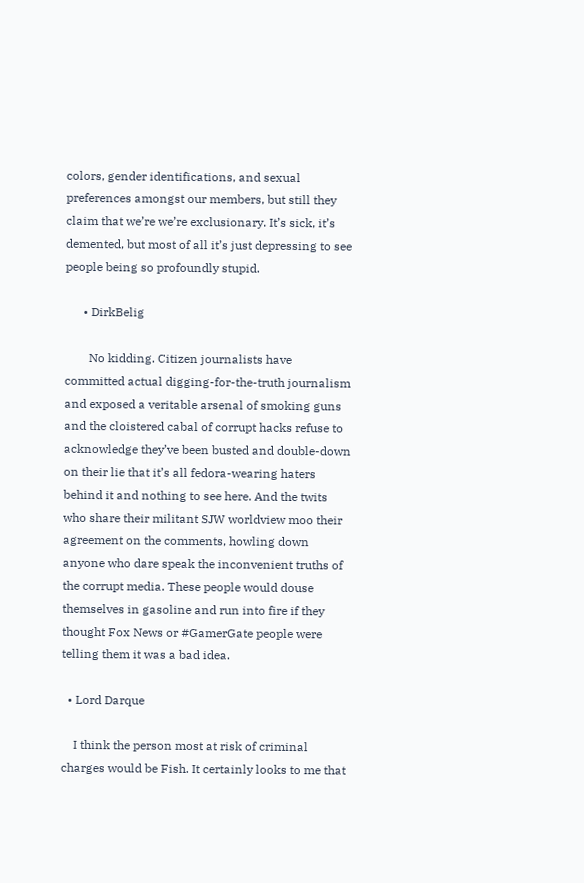colors, gender identifications, and sexual preferences amongst our members, but still they claim that we’re we’re exclusionary. It’s sick, it’s demented, but most of all it’s just depressing to see people being so profoundly stupid.

      • DirkBelig

        No kidding. Citizen journalists have committed actual digging-for-the-truth journalism and exposed a veritable arsenal of smoking guns and the cloistered cabal of corrupt hacks refuse to acknowledge they’ve been busted and double-down on their lie that it’s all fedora-wearing haters behind it and nothing to see here. And the twits who share their militant SJW worldview moo their agreement on the comments, howling down anyone who dare speak the inconvenient truths of the corrupt media. These people would douse themselves in gasoline and run into fire if they thought Fox News or #GamerGate people were telling them it was a bad idea.

  • Lord Darque

    I think the person most at risk of criminal charges would be Fish. It certainly looks to me that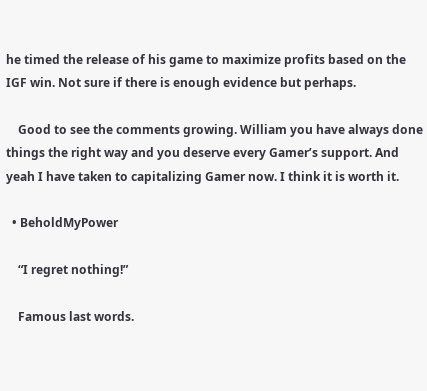he timed the release of his game to maximize profits based on the IGF win. Not sure if there is enough evidence but perhaps.

    Good to see the comments growing. William you have always done things the right way and you deserve every Gamer’s support. And yeah I have taken to capitalizing Gamer now. I think it is worth it.

  • BeholdMyPower

    “I regret nothing!”

    Famous last words.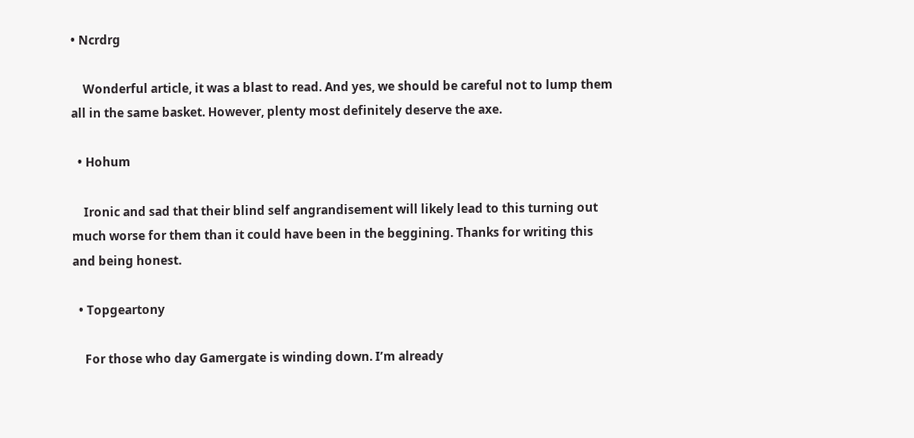• Ncrdrg

    Wonderful article, it was a blast to read. And yes, we should be careful not to lump them all in the same basket. However, plenty most definitely deserve the axe.

  • Hohum

    Ironic and sad that their blind self angrandisement will likely lead to this turning out much worse for them than it could have been in the beggining. Thanks for writing this and being honest.

  • Topgeartony

    For those who day Gamergate is winding down. I’m already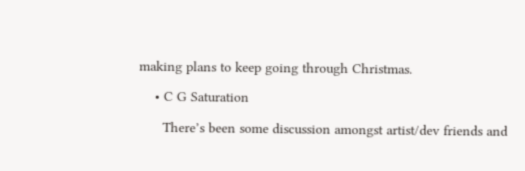making plans to keep going through Christmas.

    • C G Saturation

      There’s been some discussion amongst artist/dev friends and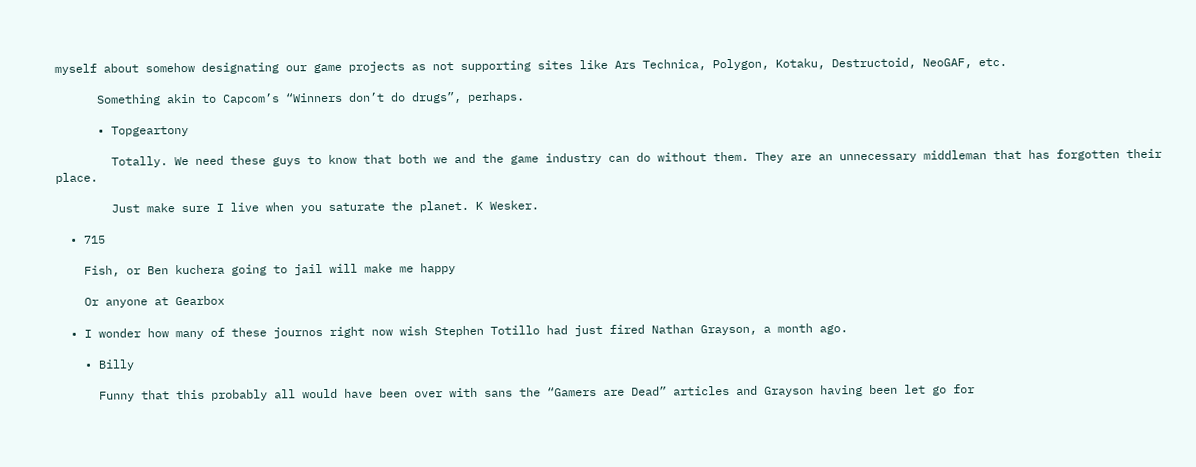myself about somehow designating our game projects as not supporting sites like Ars Technica, Polygon, Kotaku, Destructoid, NeoGAF, etc.

      Something akin to Capcom’s “Winners don’t do drugs”, perhaps.

      • Topgeartony

        Totally. We need these guys to know that both we and the game industry can do without them. They are an unnecessary middleman that has forgotten their place.

        Just make sure I live when you saturate the planet. K Wesker.

  • 715

    Fish, or Ben kuchera going to jail will make me happy

    Or anyone at Gearbox

  • I wonder how many of these journos right now wish Stephen Totillo had just fired Nathan Grayson, a month ago.

    • Billy

      Funny that this probably all would have been over with sans the “Gamers are Dead” articles and Grayson having been let go for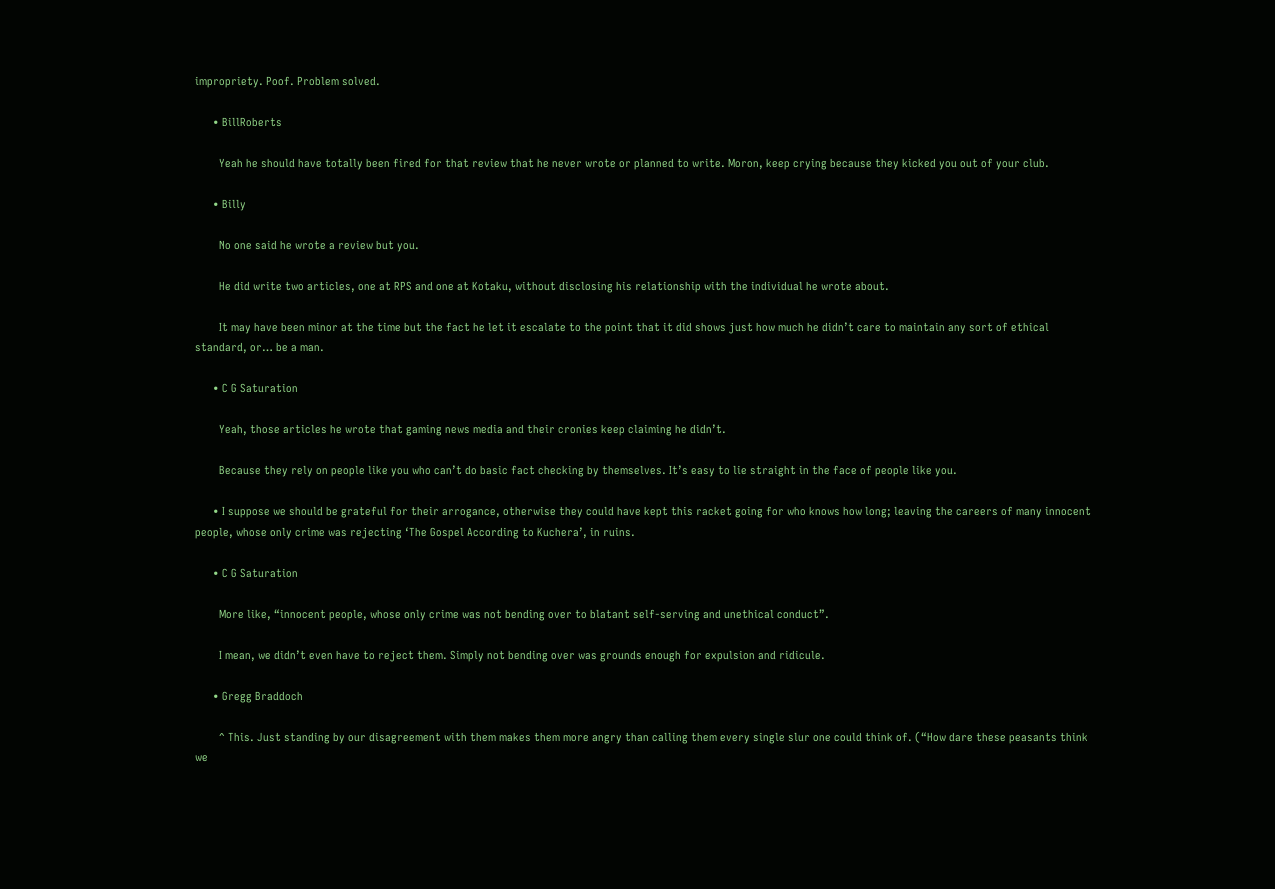impropriety. Poof. Problem solved.

      • BillRoberts

        Yeah he should have totally been fired for that review that he never wrote or planned to write. Moron, keep crying because they kicked you out of your club.

      • Billy

        No one said he wrote a review but you.

        He did write two articles, one at RPS and one at Kotaku, without disclosing his relationship with the individual he wrote about.

        It may have been minor at the time but the fact he let it escalate to the point that it did shows just how much he didn’t care to maintain any sort of ethical standard, or… be a man.

      • C G Saturation

        Yeah, those articles he wrote that gaming news media and their cronies keep claiming he didn’t.

        Because they rely on people like you who can’t do basic fact checking by themselves. It’s easy to lie straight in the face of people like you.

      • I suppose we should be grateful for their arrogance, otherwise they could have kept this racket going for who knows how long; leaving the careers of many innocent people, whose only crime was rejecting ‘The Gospel According to Kuchera’, in ruins.

      • C G Saturation

        More like, “innocent people, whose only crime was not bending over to blatant self-serving and unethical conduct”.

        I mean, we didn’t even have to reject them. Simply not bending over was grounds enough for expulsion and ridicule.

      • Gregg Braddoch

        ^ This. Just standing by our disagreement with them makes them more angry than calling them every single slur one could think of. (“How dare these peasants think we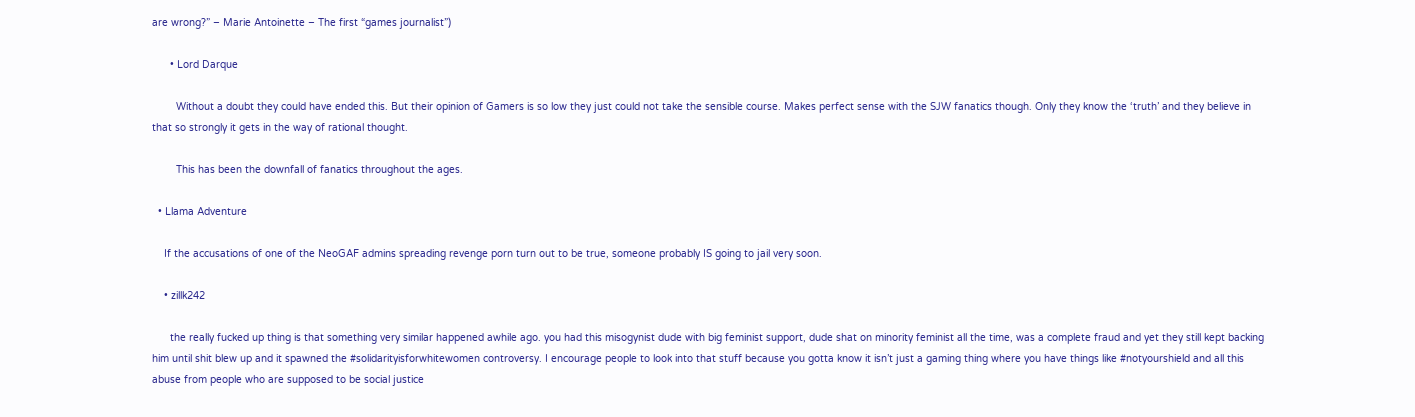are wrong?” – Marie Antoinette – The first “games journalist”)

      • Lord Darque

        Without a doubt they could have ended this. But their opinion of Gamers is so low they just could not take the sensible course. Makes perfect sense with the SJW fanatics though. Only they know the ‘truth’ and they believe in that so strongly it gets in the way of rational thought.

        This has been the downfall of fanatics throughout the ages.

  • Llama Adventure

    If the accusations of one of the NeoGAF admins spreading revenge porn turn out to be true, someone probably IS going to jail very soon.

    • zillk242

      the really fucked up thing is that something very similar happened awhile ago. you had this misogynist dude with big feminist support, dude shat on minority feminist all the time, was a complete fraud and yet they still kept backing him until shit blew up and it spawned the #solidarityisforwhitewomen controversy. I encourage people to look into that stuff because you gotta know it isn’t just a gaming thing where you have things like #notyourshield and all this abuse from people who are supposed to be social justice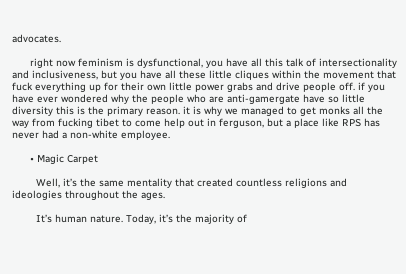advocates.

      right now feminism is dysfunctional, you have all this talk of intersectionality and inclusiveness, but you have all these little cliques within the movement that fuck everything up for their own little power grabs and drive people off. if you have ever wondered why the people who are anti-gamergate have so little diversity this is the primary reason. it is why we managed to get monks all the way from fucking tibet to come help out in ferguson, but a place like RPS has never had a non-white employee.

      • Magic Carpet

        Well, it’s the same mentality that created countless religions and ideologies throughout the ages.

        It’s human nature. Today, it’s the majority of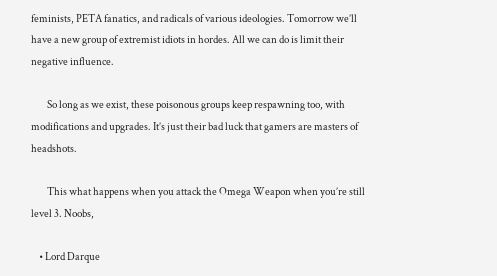feminists, PETA fanatics, and radicals of various ideologies. Tomorrow we’ll have a new group of extremist idiots in hordes. All we can do is limit their negative influence.

        So long as we exist, these poisonous groups keep respawning too, with modifications and upgrades. It’s just their bad luck that gamers are masters of headshots.

        This what happens when you attack the Omega Weapon when you’re still level 3. Noobs,

    • Lord Darque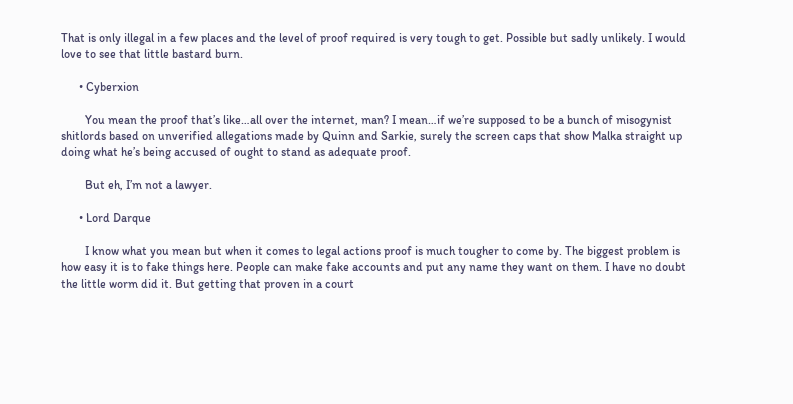That is only illegal in a few places and the level of proof required is very tough to get. Possible but sadly unlikely. I would love to see that little bastard burn.

      • Cyberxion

        You mean the proof that’s like…all over the internet, man? I mean…if we’re supposed to be a bunch of misogynist shitlords based on unverified allegations made by Quinn and Sarkie, surely the screen caps that show Malka straight up doing what he’s being accused of ought to stand as adequate proof.

        But eh, I’m not a lawyer.

      • Lord Darque

        I know what you mean but when it comes to legal actions proof is much tougher to come by. The biggest problem is how easy it is to fake things here. People can make fake accounts and put any name they want on them. I have no doubt the little worm did it. But getting that proven in a court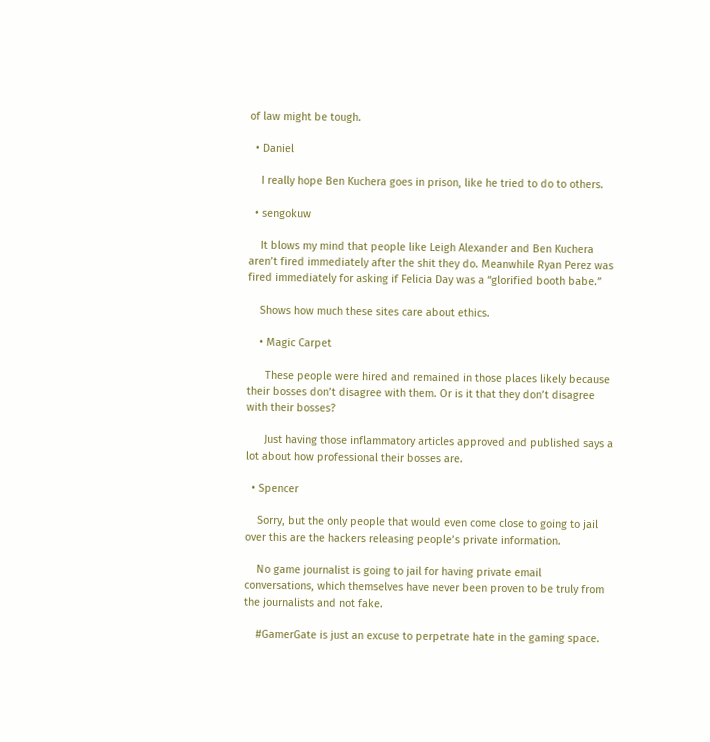of law might be tough.

  • Daniel

    I really hope Ben Kuchera goes in prison, like he tried to do to others.

  • sengokuw

    It blows my mind that people like Leigh Alexander and Ben Kuchera aren’t fired immediately after the shit they do. Meanwhile Ryan Perez was fired immediately for asking if Felicia Day was a “glorified booth babe.”

    Shows how much these sites care about ethics.

    • Magic Carpet

      These people were hired and remained in those places likely because their bosses don’t disagree with them. Or is it that they don’t disagree with their bosses?

      Just having those inflammatory articles approved and published says a lot about how professional their bosses are.

  • Spencer

    Sorry, but the only people that would even come close to going to jail over this are the hackers releasing people’s private information.

    No game journalist is going to jail for having private email conversations, which themselves have never been proven to be truly from the journalists and not fake.

    #GamerGate is just an excuse to perpetrate hate in the gaming space.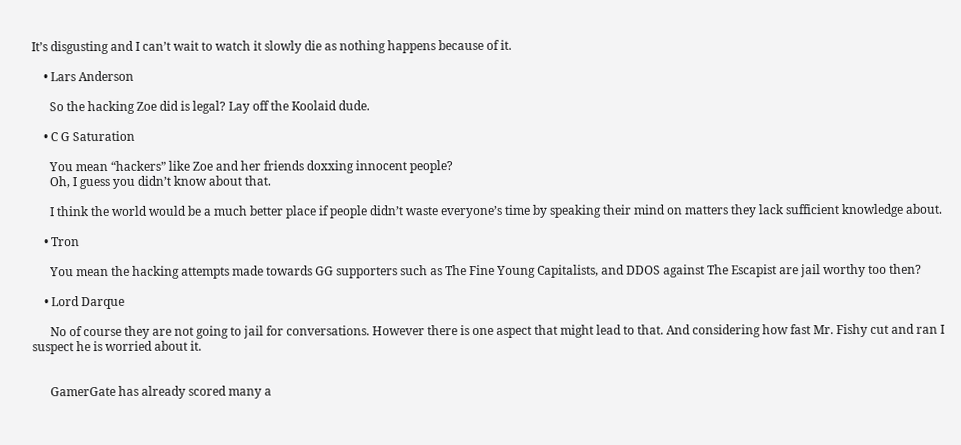It’s disgusting and I can’t wait to watch it slowly die as nothing happens because of it.

    • Lars Anderson

      So the hacking Zoe did is legal? Lay off the Koolaid dude.

    • C G Saturation

      You mean “hackers” like Zoe and her friends doxxing innocent people?
      Oh, I guess you didn’t know about that.

      I think the world would be a much better place if people didn’t waste everyone’s time by speaking their mind on matters they lack sufficient knowledge about.

    • Tron

      You mean the hacking attempts made towards GG supporters such as The Fine Young Capitalists, and DDOS against The Escapist are jail worthy too then?

    • Lord Darque

      No of course they are not going to jail for conversations. However there is one aspect that might lead to that. And considering how fast Mr. Fishy cut and ran I suspect he is worried about it.


      GamerGate has already scored many a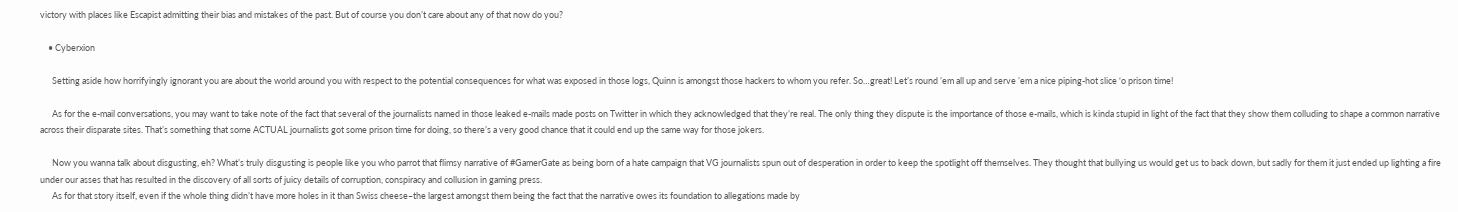victory with places like Escapist admitting their bias and mistakes of the past. But of course you don’t care about any of that now do you?

    • Cyberxion

      Setting aside how horrifyingly ignorant you are about the world around you with respect to the potential consequences for what was exposed in those logs, Quinn is amongst those hackers to whom you refer. So…great! Let’s round ’em all up and serve ’em a nice piping-hot slice ‘o prison time!

      As for the e-mail conversations, you may want to take note of the fact that several of the journalists named in those leaked e-mails made posts on Twitter in which they acknowledged that they’re real. The only thing they dispute is the importance of those e-mails, which is kinda stupid in light of the fact that they show them colluding to shape a common narrative across their disparate sites. That’s something that some ACTUAL journalists got some prison time for doing, so there’s a very good chance that it could end up the same way for those jokers.

      Now you wanna talk about disgusting, eh? What’s truly disgusting is people like you who parrot that flimsy narrative of #GamerGate as being born of a hate campaign that VG journalists spun out of desperation in order to keep the spotlight off themselves. They thought that bullying us would get us to back down, but sadly for them it just ended up lighting a fire under our asses that has resulted in the discovery of all sorts of juicy details of corruption, conspiracy and collusion in gaming press.
      As for that story itself, even if the whole thing didn’t have more holes in it than Swiss cheese–the largest amongst them being the fact that the narrative owes its foundation to allegations made by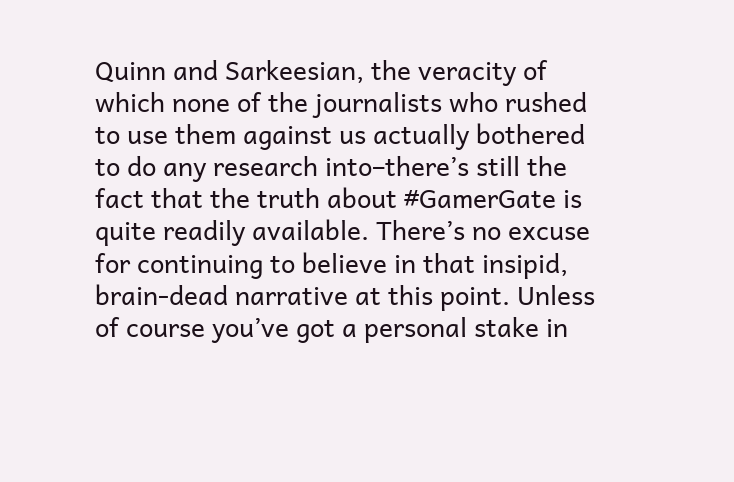Quinn and Sarkeesian, the veracity of which none of the journalists who rushed to use them against us actually bothered to do any research into–there’s still the fact that the truth about #GamerGate is quite readily available. There’s no excuse for continuing to believe in that insipid, brain-dead narrative at this point. Unless of course you’ve got a personal stake in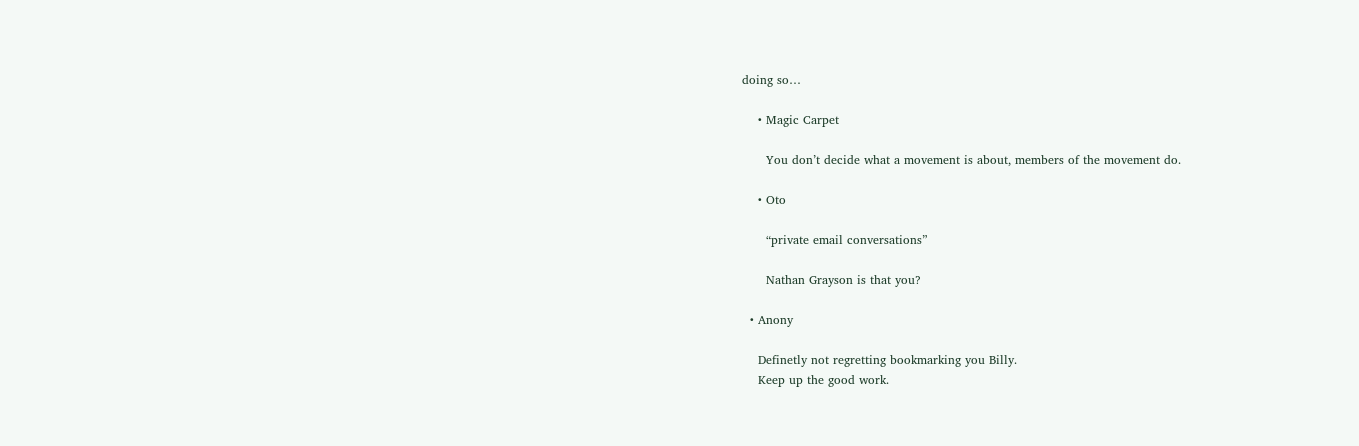doing so…

    • Magic Carpet

      You don’t decide what a movement is about, members of the movement do.

    • Oto

      “private email conversations”

      Nathan Grayson is that you?

  • Anony

    Definetly not regretting bookmarking you Billy.
    Keep up the good work.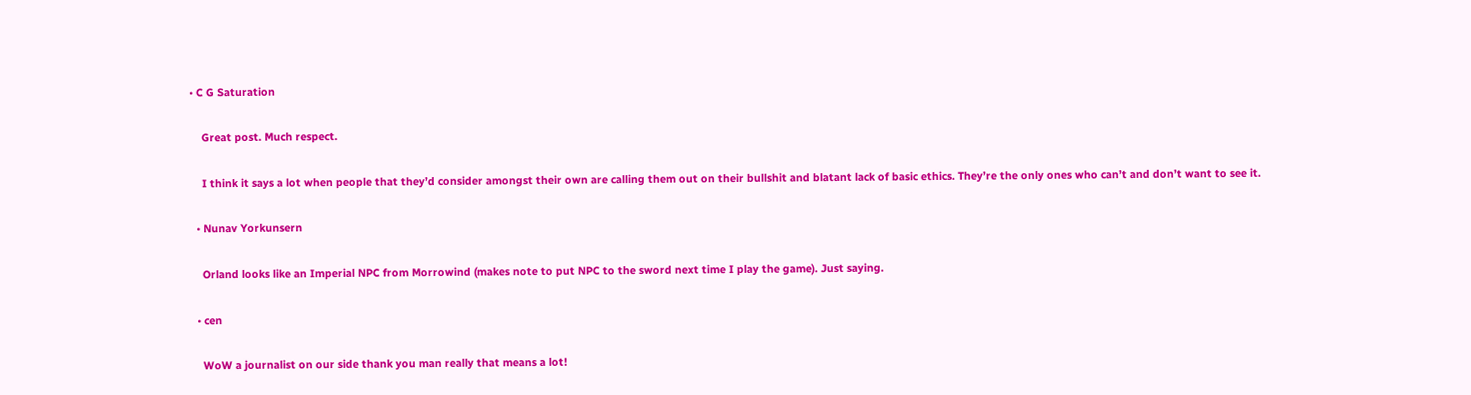• C G Saturation

    Great post. Much respect.

    I think it says a lot when people that they’d consider amongst their own are calling them out on their bullshit and blatant lack of basic ethics. They’re the only ones who can’t and don’t want to see it.

  • Nunav Yorkunsern

    Orland looks like an Imperial NPC from Morrowind (makes note to put NPC to the sword next time I play the game). Just saying.

  • cen

    WoW a journalist on our side thank you man really that means a lot!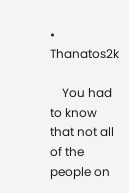• Thanatos2k

    You had to know that not all of the people on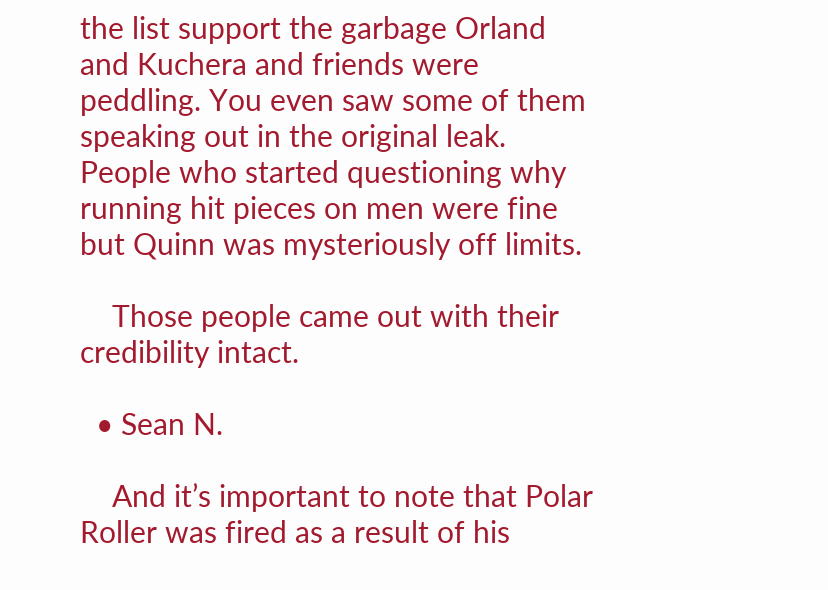the list support the garbage Orland and Kuchera and friends were peddling. You even saw some of them speaking out in the original leak. People who started questioning why running hit pieces on men were fine but Quinn was mysteriously off limits.

    Those people came out with their credibility intact.

  • Sean N.

    And it’s important to note that Polar Roller was fired as a result of his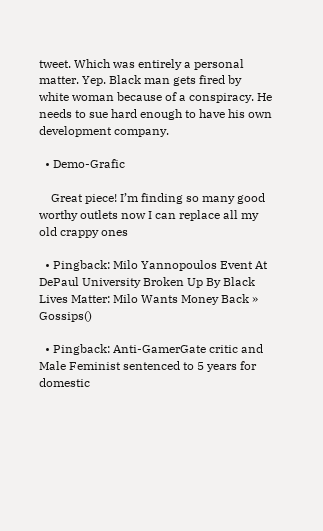tweet. Which was entirely a personal matter. Yep. Black man gets fired by white woman because of a conspiracy. He needs to sue hard enough to have his own development company.

  • Demo-Grafic

    Great piece! I’m finding so many good worthy outlets now I can replace all my old crappy ones

  • Pingback: Milo Yannopoulos Event At DePaul University Broken Up By Black Lives Matter: Milo Wants Money Back » Gossips()

  • Pingback: Anti-GamerGate critic and Male Feminist sentenced to 5 years for domestic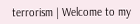terrorism | Welcome to my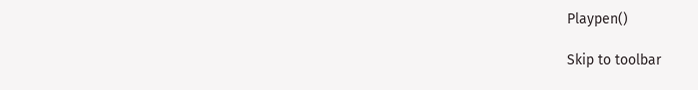Playpen()

Skip to toolbar